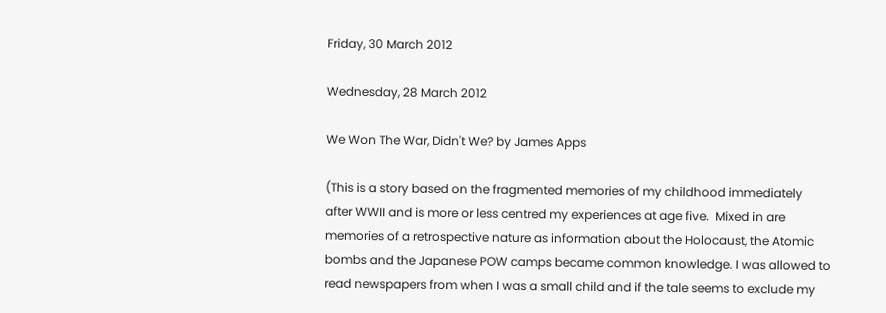Friday, 30 March 2012

Wednesday, 28 March 2012

We Won The War, Didn't We? by James Apps

(This is a story based on the fragmented memories of my childhood immediately after WWII and is more or less centred my experiences at age five.  Mixed in are memories of a retrospective nature as information about the Holocaust, the Atomic bombs and the Japanese POW camps became common knowledge. I was allowed to read newspapers from when I was a small child and if the tale seems to exclude my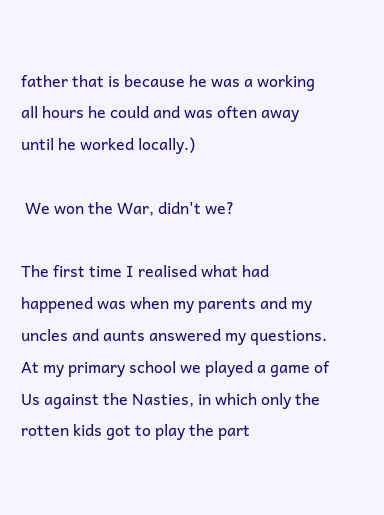father that is because he was a working all hours he could and was often away until he worked locally.)

 We won the War, didn't we?

The first time I realised what had happened was when my parents and my uncles and aunts answered my questions. At my primary school we played a game of Us against the Nasties, in which only the rotten kids got to play the part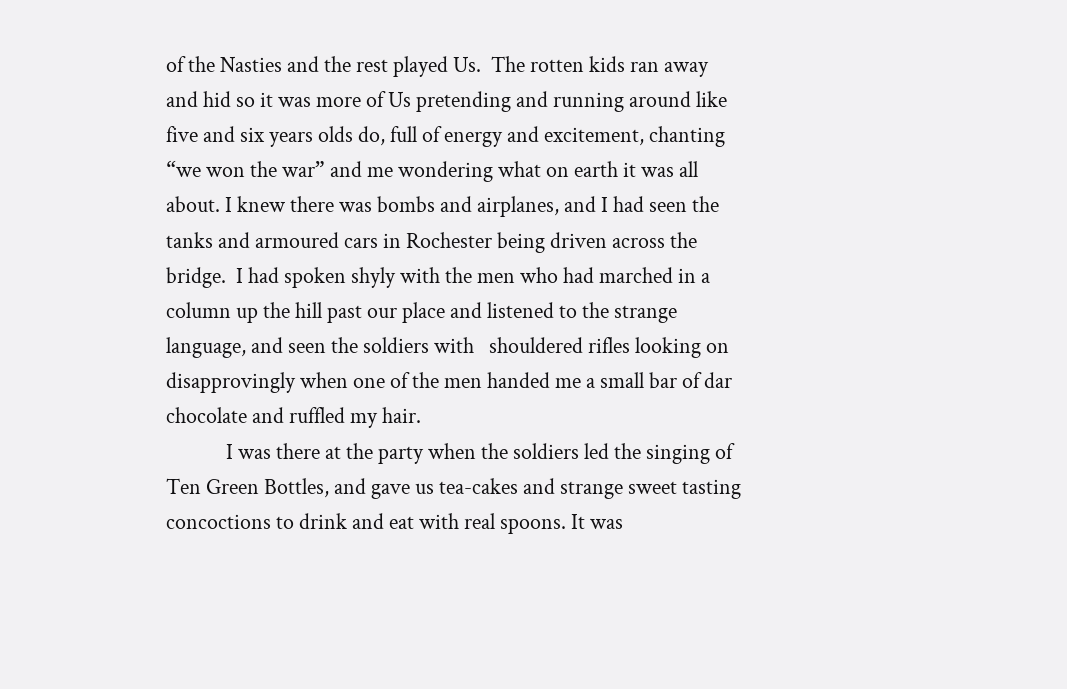of the Nasties and the rest played Us.  The rotten kids ran away and hid so it was more of Us pretending and running around like five and six years olds do, full of energy and excitement, chanting “we won the war” and me wondering what on earth it was all about. I knew there was bombs and airplanes, and I had seen the tanks and armoured cars in Rochester being driven across the bridge.  I had spoken shyly with the men who had marched in a column up the hill past our place and listened to the strange language, and seen the soldiers with   shouldered rifles looking on disapprovingly when one of the men handed me a small bar of dar chocolate and ruffled my hair.
            I was there at the party when the soldiers led the singing of Ten Green Bottles, and gave us tea-cakes and strange sweet tasting concoctions to drink and eat with real spoons. It was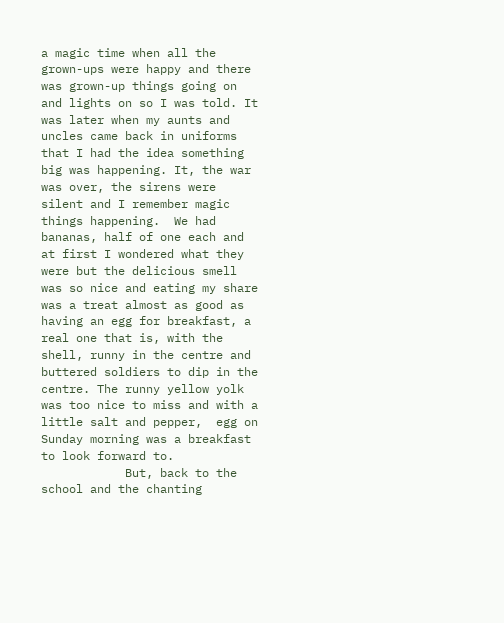a magic time when all the grown-ups were happy and there was grown-up things going on and lights on so I was told. It was later when my aunts and uncles came back in uniforms that I had the idea something big was happening. It, the war was over, the sirens were silent and I remember magic things happening.  We had bananas, half of one each and at first I wondered what they were but the delicious smell was so nice and eating my share was a treat almost as good as having an egg for breakfast, a real one that is, with the shell, runny in the centre and buttered soldiers to dip in the centre. The runny yellow yolk was too nice to miss and with a little salt and pepper,  egg on Sunday morning was a breakfast to look forward to.
            But, back to the school and the chanting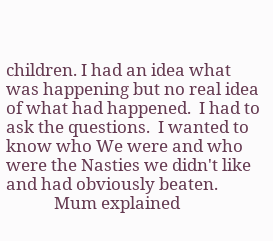children. I had an idea what was happening but no real idea of what had happened.  I had to ask the questions.  I wanted to know who We were and who were the Nasties we didn't like and had obviously beaten.
            Mum explained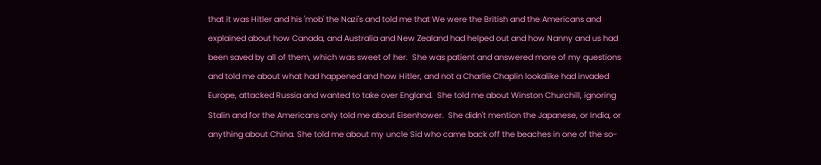that it was Hitler and his 'mob' the Nazi's and told me that We were the British and the Americans and explained about how Canada, and Australia and New Zealand had helped out and how Nanny and us had been saved by all of them, which was sweet of her.  She was patient and answered more of my questions and told me about what had happened and how Hitler, and not a Charlie Chaplin lookalike had invaded Europe, attacked Russia and wanted to take over England.  She told me about Winston Churchill, ignoring Stalin and for the Americans only told me about Eisenhower.  She didn't mention the Japanese, or India, or anything about China. She told me about my uncle Sid who came back off the beaches in one of the so-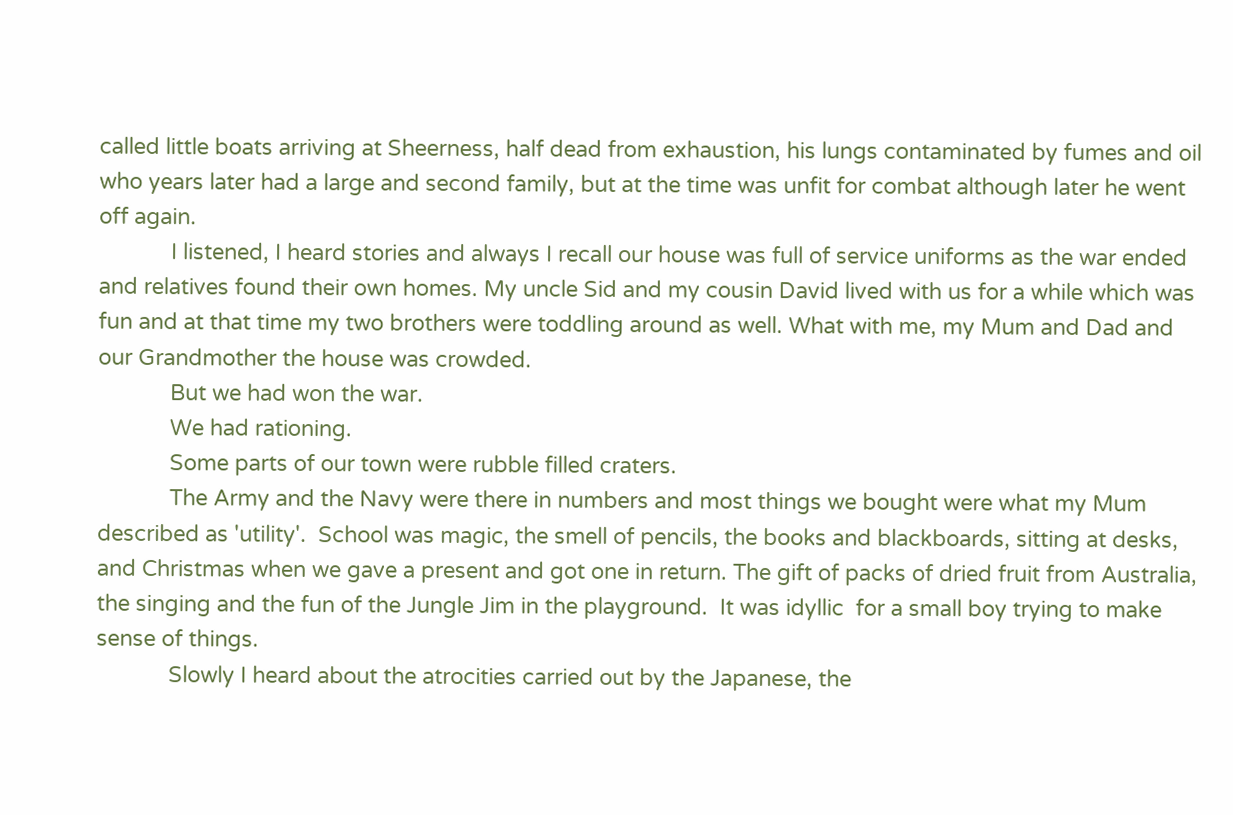called little boats arriving at Sheerness, half dead from exhaustion, his lungs contaminated by fumes and oil who years later had a large and second family, but at the time was unfit for combat although later he went off again.
            I listened, I heard stories and always I recall our house was full of service uniforms as the war ended and relatives found their own homes. My uncle Sid and my cousin David lived with us for a while which was fun and at that time my two brothers were toddling around as well. What with me, my Mum and Dad and our Grandmother the house was crowded.
            But we had won the war.
            We had rationing.
            Some parts of our town were rubble filled craters.
            The Army and the Navy were there in numbers and most things we bought were what my Mum described as 'utility'.  School was magic, the smell of pencils, the books and blackboards, sitting at desks, and Christmas when we gave a present and got one in return. The gift of packs of dried fruit from Australia, the singing and the fun of the Jungle Jim in the playground.  It was idyllic  for a small boy trying to make sense of things.
            Slowly I heard about the atrocities carried out by the Japanese, the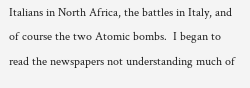Italians in North Africa, the battles in Italy, and of course the two Atomic bombs.  I began to read the newspapers not understanding much of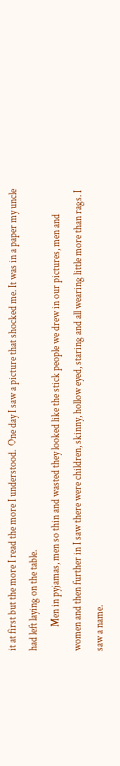it at first but the more I read the more I understood.  One day I saw a picture that shocked me. It was in a paper my uncle had left laying on the table.
            Men in pyjamas, men so thin and wasted they looked like the stick people we drew in our pictures, men and women and then further in I saw there were children, skinny, hollow eyed, staring and all wearing little more than rags. I saw a name.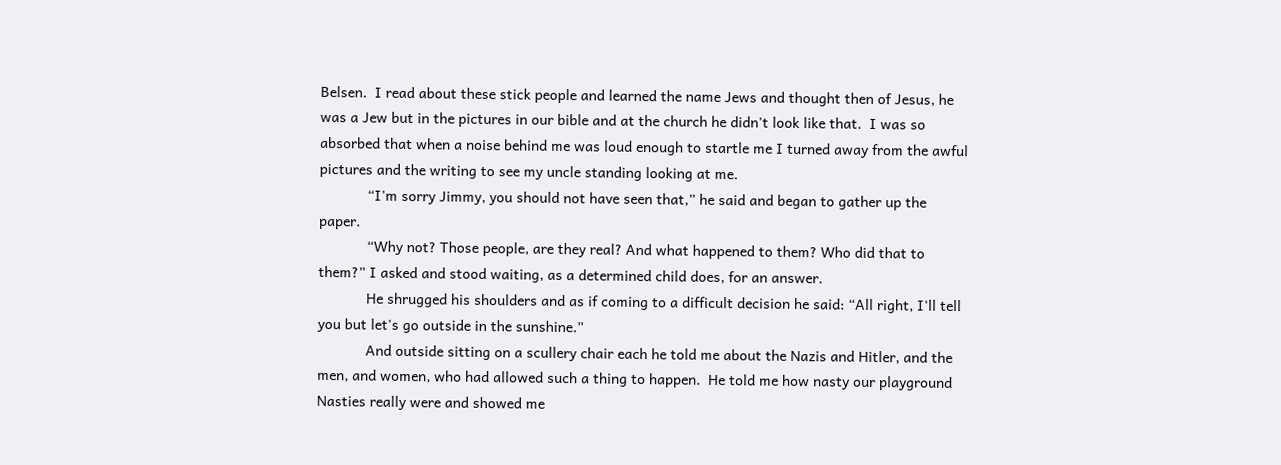Belsen.  I read about these stick people and learned the name Jews and thought then of Jesus, he was a Jew but in the pictures in our bible and at the church he didn't look like that.  I was so absorbed that when a noise behind me was loud enough to startle me I turned away from the awful pictures and the writing to see my uncle standing looking at me.
            “I'm sorry Jimmy, you should not have seen that,” he said and began to gather up the paper.
            “Why not? Those people, are they real? And what happened to them? Who did that to them?” I asked and stood waiting, as a determined child does, for an answer.
            He shrugged his shoulders and as if coming to a difficult decision he said: “All right, I'll tell you but let's go outside in the sunshine.”
            And outside sitting on a scullery chair each he told me about the Nazis and Hitler, and the men, and women, who had allowed such a thing to happen.  He told me how nasty our playground Nasties really were and showed me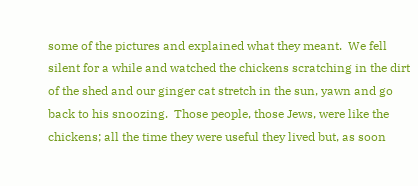some of the pictures and explained what they meant.  We fell silent for a while and watched the chickens scratching in the dirt of the shed and our ginger cat stretch in the sun, yawn and go back to his snoozing.  Those people, those Jews, were like the chickens; all the time they were useful they lived but, as soon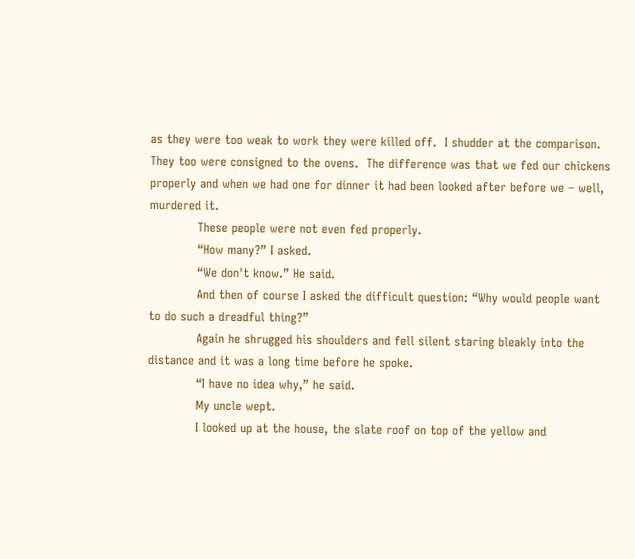as they were too weak to work they were killed off.  I shudder at the comparison.  They too were consigned to the ovens.  The difference was that we fed our chickens properly and when we had one for dinner it had been looked after before we – well, murdered it.
            These people were not even fed properly.
            “How many?” I asked.
            “We don't know.” He said.
            And then of course I asked the difficult question: “Why would people want to do such a dreadful thing?”
            Again he shrugged his shoulders and fell silent staring bleakly into the distance and it was a long time before he spoke.
            “I have no idea why,” he said.
            My uncle wept.
            I looked up at the house, the slate roof on top of the yellow and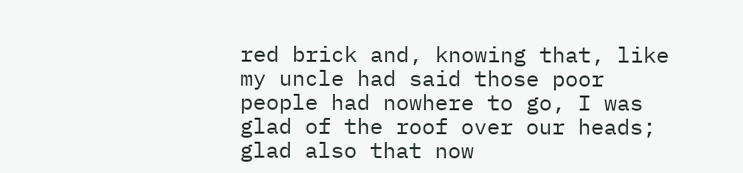red brick and, knowing that, like my uncle had said those poor people had nowhere to go, I was glad of the roof over our heads; glad also that now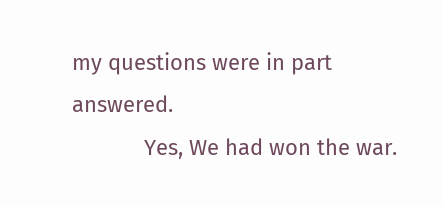my questions were in part answered.
            Yes, We had won the war.